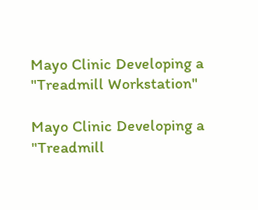Mayo Clinic Developing a "Treadmill Workstation"

Mayo Clinic Developing a "Treadmill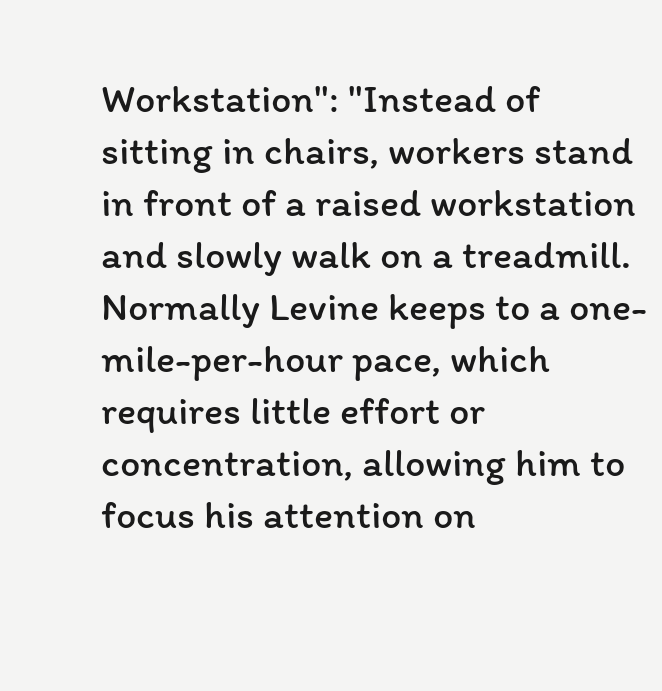Workstation": "Instead of sitting in chairs, workers stand in front of a raised workstation and slowly walk on a treadmill. Normally Levine keeps to a one-mile-per-hour pace, which requires little effort or concentration, allowing him to focus his attention on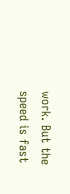work. But the speed is fast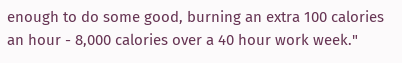enough to do some good, burning an extra 100 calories an hour - 8,000 calories over a 40 hour work week."